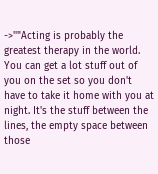->''"Acting is probably the greatest therapy in the world. You can get a lot stuff out of you on the set so you don't have to take it home with you at night. It's the stuff between the lines, the empty space between those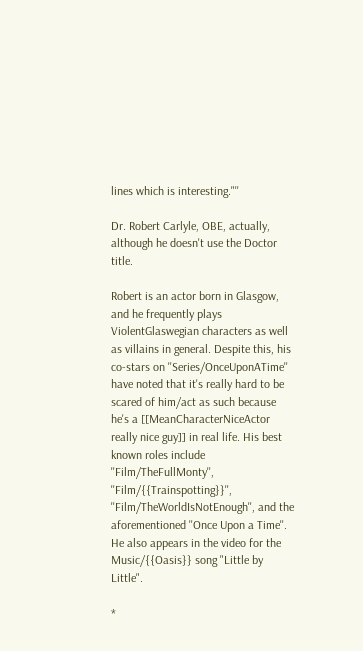lines which is interesting."''

Dr. Robert Carlyle, OBE, actually, although he doesn't use the Doctor title.

Robert is an actor born in Glasgow, and he frequently plays ViolentGlaswegian characters as well as villains in general. Despite this, his co-stars on ''Series/OnceUponATime'' have noted that it's really hard to be scared of him/act as such because he's a [[MeanCharacterNiceActor really nice guy]] in real life. His best known roles include ''Film/TheFullMonty'', ''Film/{{Trainspotting}}'', ''Film/TheWorldIsNotEnough'', and the aforementioned ''Once Upon a Time''. He also appears in the video for the Music/{{Oasis}} song "Little by Little".

*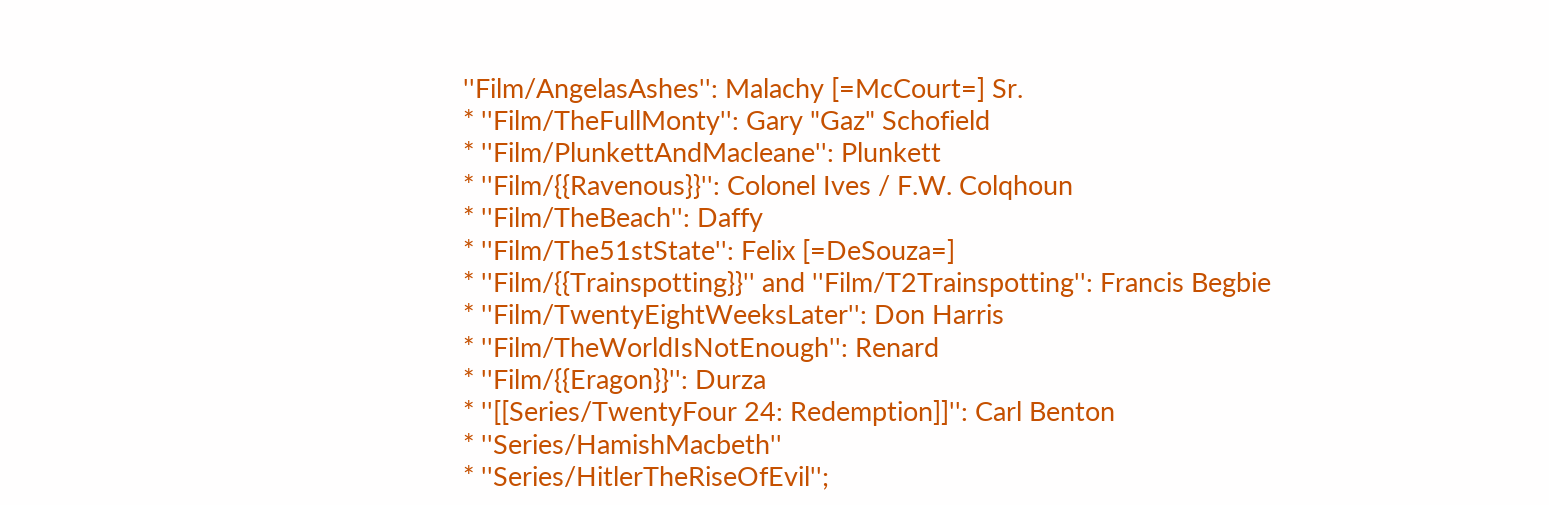''Film/AngelasAshes'': Malachy [=McCourt=] Sr.
* ''Film/TheFullMonty'': Gary "Gaz" Schofield
* ''Film/PlunkettAndMacleane'': Plunkett
* ''Film/{{Ravenous}}'': Colonel Ives / F.W. Colqhoun
* ''Film/TheBeach'': Daffy
* ''Film/The51stState'': Felix [=DeSouza=]
* ''Film/{{Trainspotting}}'' and ''Film/T2Trainspotting'': Francis Begbie
* ''Film/TwentyEightWeeksLater'': Don Harris
* ''Film/TheWorldIsNotEnough'': Renard
* ''Film/{{Eragon}}'': Durza
* ''[[Series/TwentyFour 24: Redemption]]'': Carl Benton
* ''Series/HamishMacbeth''
* ''Series/HitlerTheRiseOfEvil'';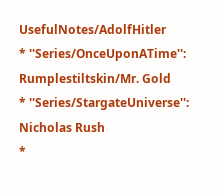UsefulNotes/AdolfHitler
* ''Series/OnceUponATime'': Rumplestiltskin/Mr. Gold
* ''Series/StargateUniverse'': Nicholas Rush
*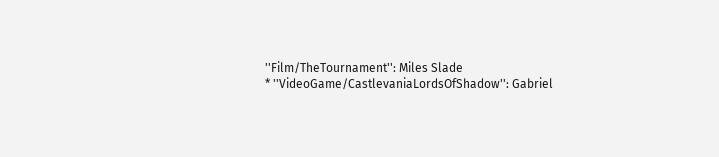''Film/TheTournament'': Miles Slade
* ''VideoGame/CastlevaniaLordsOfShadow'': Gabriel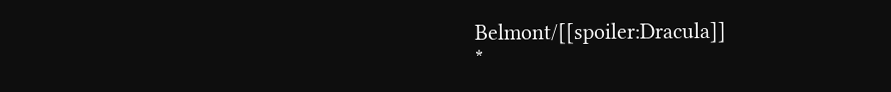Belmont/[[spoiler:Dracula]]
*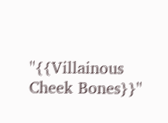''{{Villainous Cheek Bones}}''